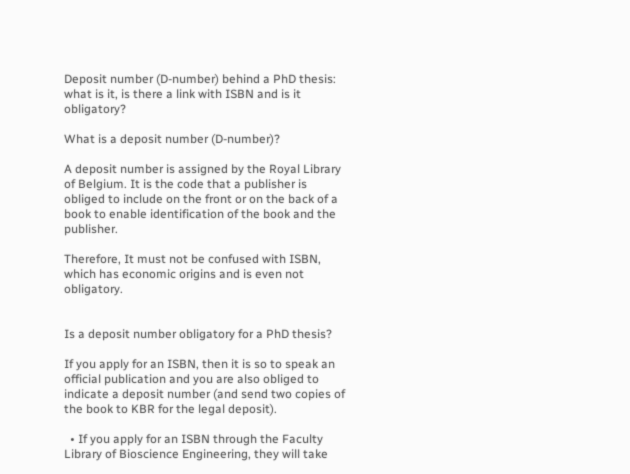Deposit number (D-number) behind a PhD thesis: what is it, is there a link with ISBN and is it obligatory?

What is a deposit number (D-number)?

A deposit number is assigned by the Royal Library of Belgium. It is the code that a publisher is obliged to include on the front or on the back of a book to enable identification of the book and the publisher.

Therefore, It must not be confused with ISBN, which has economic origins and is even not obligatory.


Is a deposit number obligatory for a PhD thesis?

If you apply for an ISBN, then it is so to speak an official publication and you are also obliged to indicate a deposit number (and send two copies of the book to KBR for the legal deposit).

  • If you apply for an ISBN through the Faculty Library of Bioscience Engineering, they will take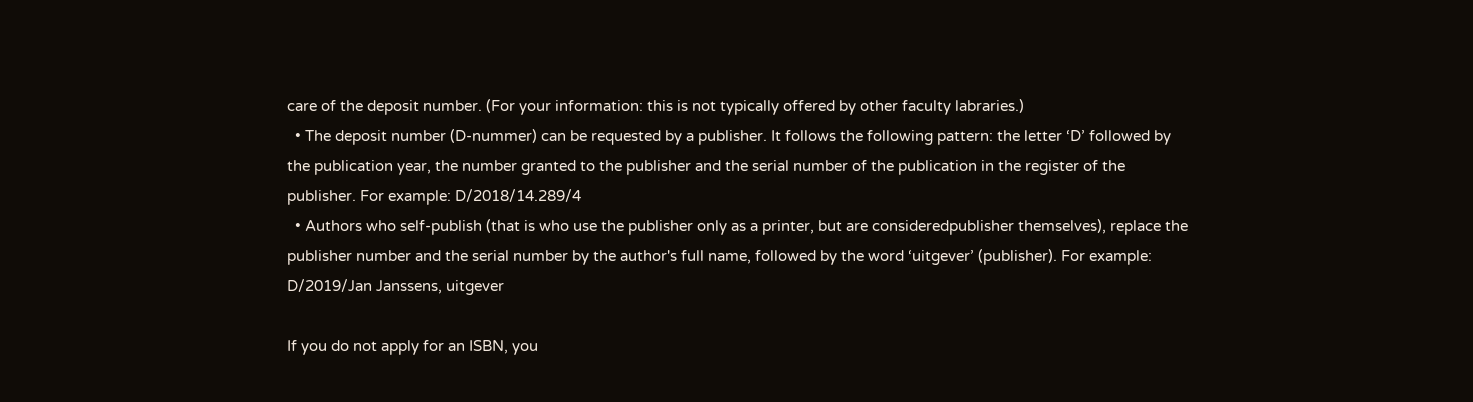care of the deposit number. (For your information: this is not typically offered by other faculty labraries.)
  • The deposit number (D-nummer) can be requested by a publisher. It follows the following pattern: the letter ‘D’ followed by the publication year, the number granted to the publisher and the serial number of the publication in the register of the publisher. For example: D/2018/14.289/4
  • Authors who self-publish (that is who use the publisher only as a printer, but are consideredpublisher themselves), replace the publisher number and the serial number by the author's full name, followed by the word ‘uitgever’ (publisher). For example: D/2019/Jan Janssens, uitgever

If you do not apply for an ISBN, you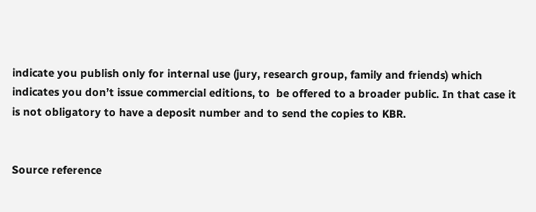indicate you publish only for internal use (jury, research group, family and friends) which indicates you don’t issue commercial editions, to  be offered to a broader public. In that case it is not obligatory to have a deposit number and to send the copies to KBR.


Source reference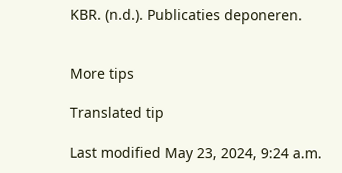KBR. (n.d.). Publicaties deponeren.


More tips

Translated tip

Last modified May 23, 2024, 9:24 a.m.